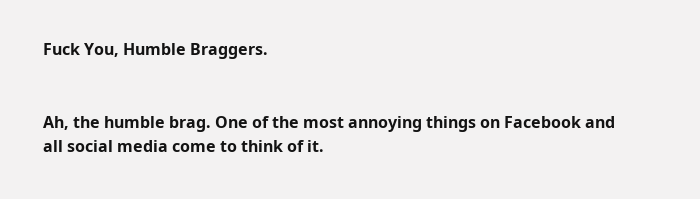Fuck You, Humble Braggers.


Ah, the humble brag. One of the most annoying things on Facebook and all social media come to think of it.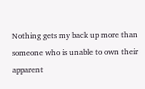Nothing gets my back up more than someone who is unable to own their apparent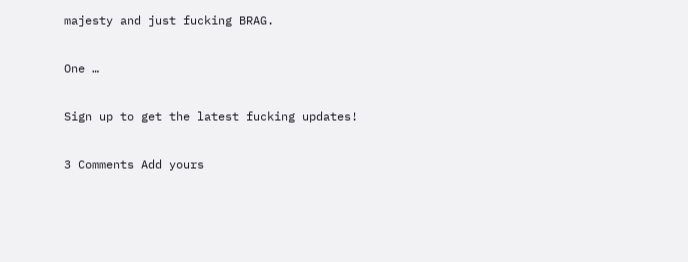majesty and just fucking BRAG.

One …

Sign up to get the latest fucking updates!

3 Comments Add yours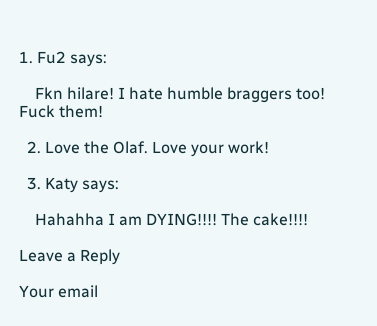1. Fu2 says:

    Fkn hilare! I hate humble braggers too! Fuck them!

  2. Love the Olaf. Love your work!

  3. Katy says:

    Hahahha I am DYING!!!! The cake!!!!

Leave a Reply

Your email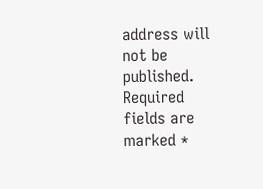address will not be published. Required fields are marked *